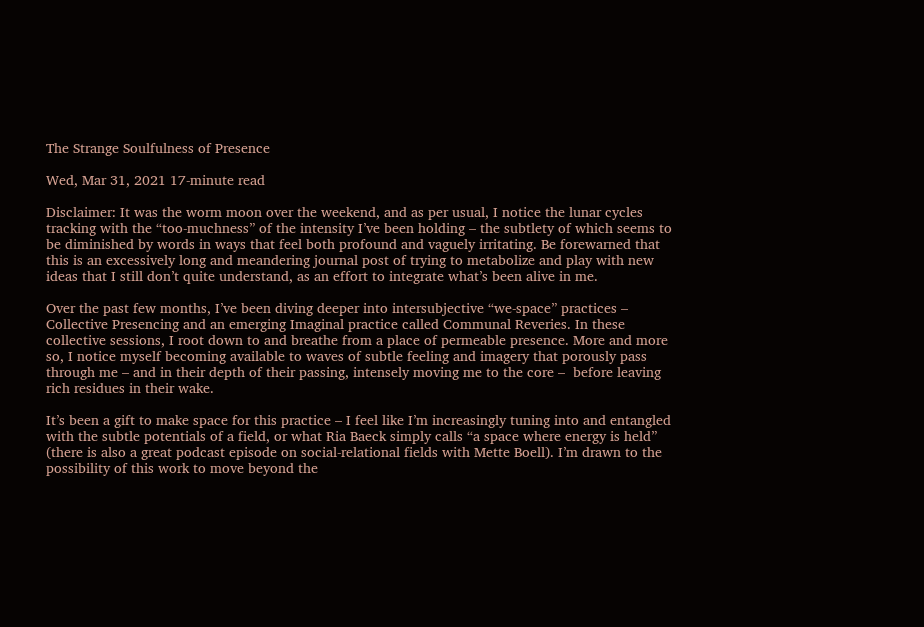The Strange Soulfulness of Presence

Wed, Mar 31, 2021 17-minute read

Disclaimer: It was the worm moon over the weekend, and as per usual, I notice the lunar cycles tracking with the “too-muchness” of the intensity I’ve been holding – the subtlety of which seems to be diminished by words in ways that feel both profound and vaguely irritating. Be forewarned that this is an excessively long and meandering journal post of trying to metabolize and play with new ideas that I still don’t quite understand, as an effort to integrate what’s been alive in me.

Over the past few months, I’ve been diving deeper into intersubjective “we-space” practices – Collective Presencing and an emerging Imaginal practice called Communal Reveries. In these collective sessions, I root down to and breathe from a place of permeable presence. More and more so, I notice myself becoming available to waves of subtle feeling and imagery that porously pass through me – and in their depth of their passing, intensely moving me to the core –  before leaving rich residues in their wake.

It’s been a gift to make space for this practice – I feel like I’m increasingly tuning into and entangled with the subtle potentials of a field, or what Ria Baeck simply calls “a space where energy is held” (there is also a great podcast episode on social-relational fields with Mette Boell). I’m drawn to the possibility of this work to move beyond the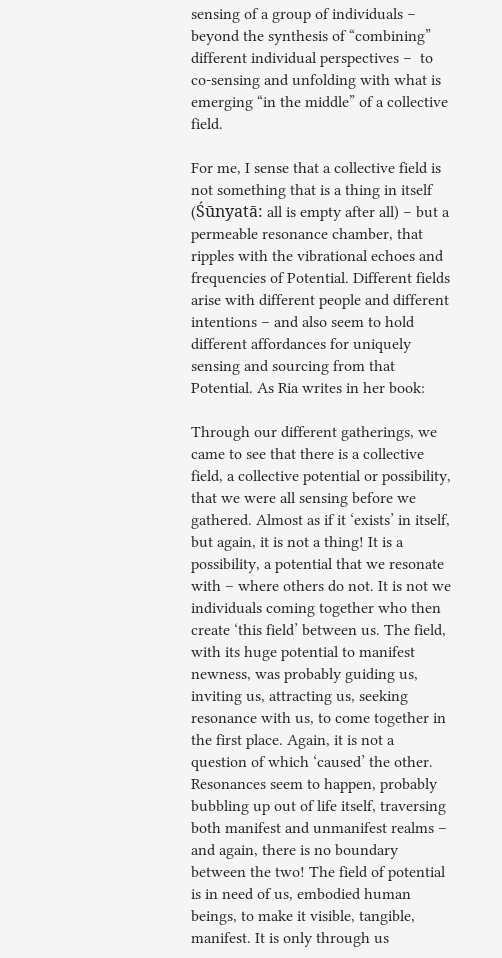sensing of a group of individuals – beyond the synthesis of “combining” different individual perspectives –  to co-sensing and unfolding with what is emerging “in the middle” of a collective field.

For me, I sense that a collective field is not something that is a thing in itself (Śūnyatā: all is empty after all) – but a permeable resonance chamber, that ripples with the vibrational echoes and frequencies of Potential. Different fields arise with different people and different intentions – and also seem to hold different affordances for uniquely sensing and sourcing from that Potential. As Ria writes in her book:

Through our different gatherings, we came to see that there is a collective field, a collective potential or possibility, that we were all sensing before we gathered. Almost as if it ‘exists’ in itself, but again, it is not a thing! It is a possibility, a potential that we resonate with – where others do not. It is not we individuals coming together who then create ‘this field’ between us. The field, with its huge potential to manifest newness, was probably guiding us, inviting us, attracting us, seeking resonance with us, to come together in the first place. Again, it is not a question of which ‘caused’ the other. Resonances seem to happen, probably bubbling up out of life itself, traversing both manifest and unmanifest realms – and again, there is no boundary between the two! The field of potential is in need of us, embodied human beings, to make it visible, tangible, manifest. It is only through us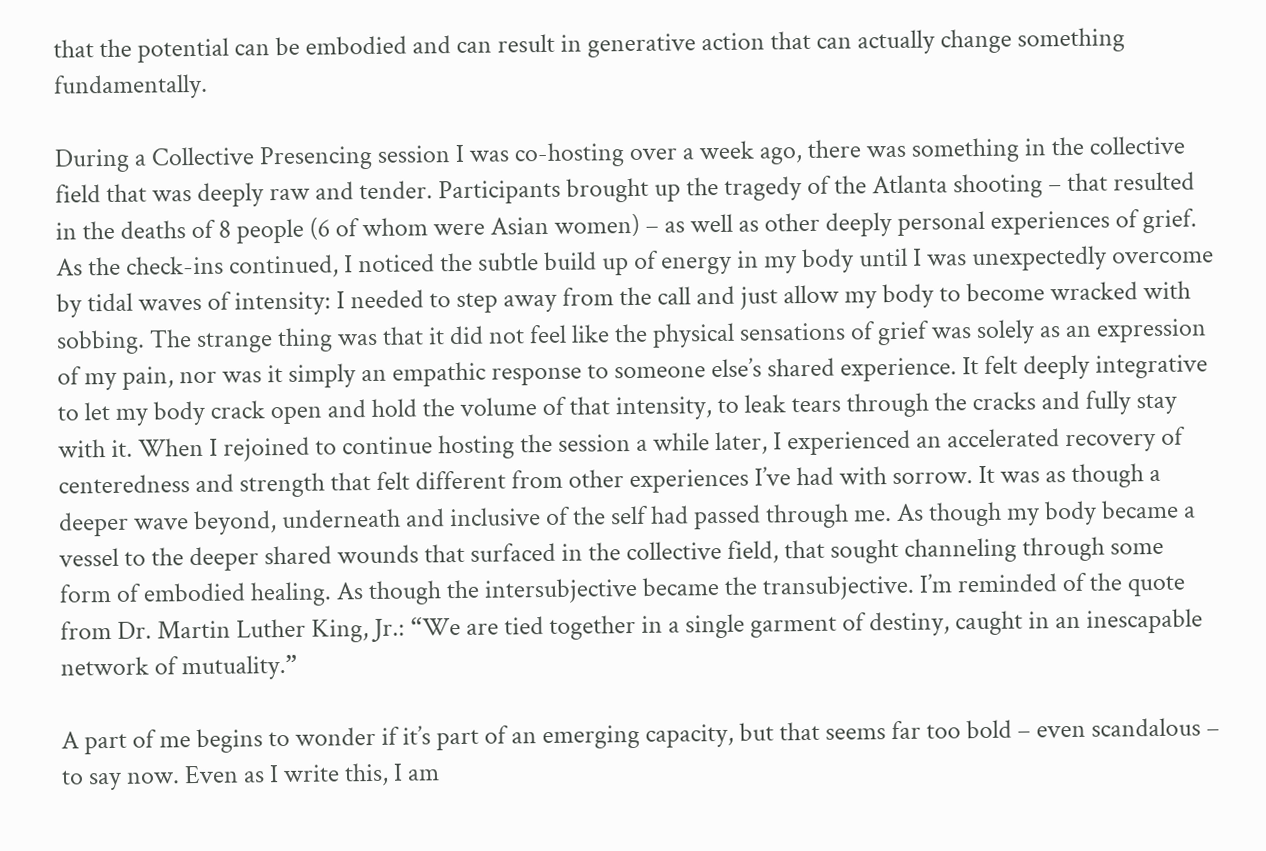that the potential can be embodied and can result in generative action that can actually change something fundamentally.

During a Collective Presencing session I was co-hosting over a week ago, there was something in the collective field that was deeply raw and tender. Participants brought up the tragedy of the Atlanta shooting – that resulted in the deaths of 8 people (6 of whom were Asian women) – as well as other deeply personal experiences of grief. As the check-ins continued, I noticed the subtle build up of energy in my body until I was unexpectedly overcome by tidal waves of intensity: I needed to step away from the call and just allow my body to become wracked with sobbing. The strange thing was that it did not feel like the physical sensations of grief was solely as an expression of my pain, nor was it simply an empathic response to someone else’s shared experience. It felt deeply integrative to let my body crack open and hold the volume of that intensity, to leak tears through the cracks and fully stay with it. When I rejoined to continue hosting the session a while later, I experienced an accelerated recovery of centeredness and strength that felt different from other experiences I’ve had with sorrow. It was as though a deeper wave beyond, underneath and inclusive of the self had passed through me. As though my body became a vessel to the deeper shared wounds that surfaced in the collective field, that sought channeling through some form of embodied healing. As though the intersubjective became the transubjective. I’m reminded of the quote from Dr. Martin Luther King, Jr.: “We are tied together in a single garment of destiny, caught in an inescapable network of mutuality.”

A part of me begins to wonder if it’s part of an emerging capacity, but that seems far too bold – even scandalous –  to say now. Even as I write this, I am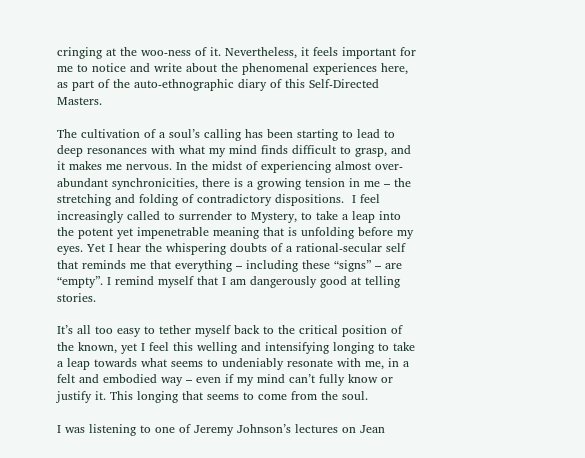cringing at the woo-ness of it. Nevertheless, it feels important for me to notice and write about the phenomenal experiences here, as part of the auto-ethnographic diary of this Self-Directed Masters.

The cultivation of a soul’s calling has been starting to lead to deep resonances with what my mind finds difficult to grasp, and it makes me nervous. In the midst of experiencing almost over-abundant synchronicities, there is a growing tension in me – the stretching and folding of contradictory dispositions.  I feel increasingly called to surrender to Mystery, to take a leap into the potent yet impenetrable meaning that is unfolding before my eyes. Yet I hear the whispering doubts of a rational-secular self that reminds me that everything – including these “signs” – are “empty”. I remind myself that I am dangerously good at telling stories.

It’s all too easy to tether myself back to the critical position of the known, yet I feel this welling and intensifying longing to take a leap towards what seems to undeniably resonate with me, in a felt and embodied way – even if my mind can’t fully know or justify it. This longing that seems to come from the soul.

I was listening to one of Jeremy Johnson’s lectures on Jean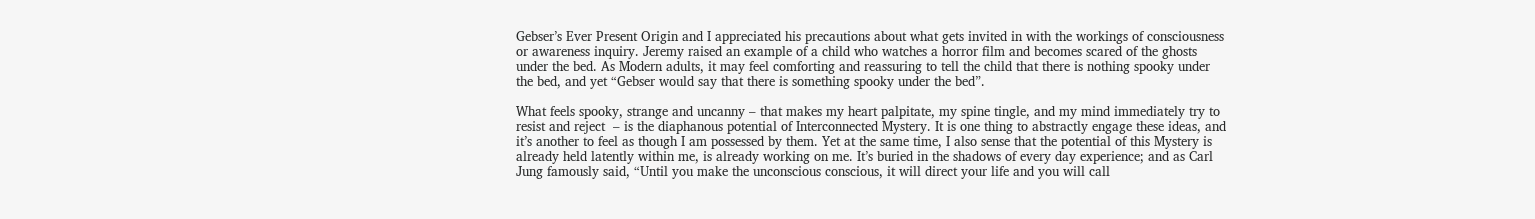Gebser’s Ever Present Origin and I appreciated his precautions about what gets invited in with the workings of consciousness or awareness inquiry. Jeremy raised an example of a child who watches a horror film and becomes scared of the ghosts under the bed. As Modern adults, it may feel comforting and reassuring to tell the child that there is nothing spooky under the bed, and yet “Gebser would say that there is something spooky under the bed”.

What feels spooky, strange and uncanny – that makes my heart palpitate, my spine tingle, and my mind immediately try to resist and reject  – is the diaphanous potential of Interconnected Mystery. It is one thing to abstractly engage these ideas, and it’s another to feel as though I am possessed by them. Yet at the same time, I also sense that the potential of this Mystery is already held latently within me, is already working on me. It’s buried in the shadows of every day experience; and as Carl Jung famously said, “Until you make the unconscious conscious, it will direct your life and you will call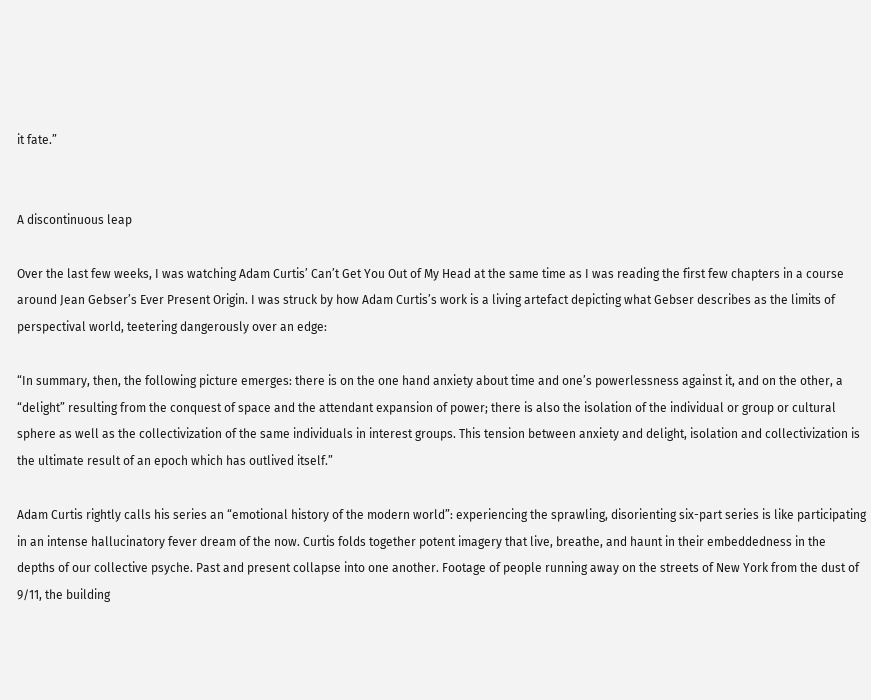it fate.”


A discontinuous leap

Over the last few weeks, I was watching Adam Curtis’ Can’t Get You Out of My Head at the same time as I was reading the first few chapters in a course around Jean Gebser’s Ever Present Origin. I was struck by how Adam Curtis’s work is a living artefact depicting what Gebser describes as the limits of perspectival world, teetering dangerously over an edge:

“In summary, then, the following picture emerges: there is on the one hand anxiety about time and one’s powerlessness against it, and on the other, a “delight” resulting from the conquest of space and the attendant expansion of power; there is also the isolation of the individual or group or cultural sphere as well as the collectivization of the same individuals in interest groups. This tension between anxiety and delight, isolation and collectivization is the ultimate result of an epoch which has outlived itself.”

Adam Curtis rightly calls his series an “emotional history of the modern world”: experiencing the sprawling, disorienting six-part series is like participating in an intense hallucinatory fever dream of the now. Curtis folds together potent imagery that live, breathe, and haunt in their embeddedness in the depths of our collective psyche. Past and present collapse into one another. Footage of people running away on the streets of New York from the dust of 9/11, the building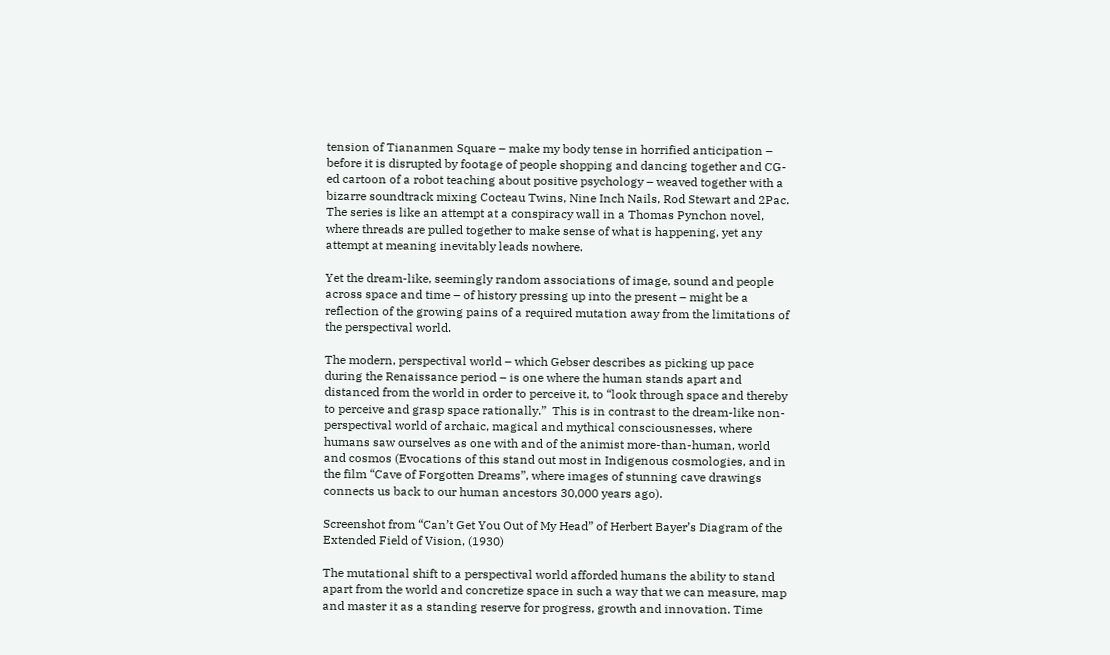tension of Tiananmen Square – make my body tense in horrified anticipation – before it is disrupted by footage of people shopping and dancing together and CG-ed cartoon of a robot teaching about positive psychology – weaved together with a bizarre soundtrack mixing Cocteau Twins, Nine Inch Nails, Rod Stewart and 2Pac. The series is like an attempt at a conspiracy wall in a Thomas Pynchon novel, where threads are pulled together to make sense of what is happening, yet any attempt at meaning inevitably leads nowhere.

Yet the dream-like, seemingly random associations of image, sound and people across space and time – of history pressing up into the present – might be a reflection of the growing pains of a required mutation away from the limitations of the perspectival world.

The modern, perspectival world – which Gebser describes as picking up pace during the Renaissance period – is one where the human stands apart and distanced from the world in order to perceive it, to “look through space and thereby to perceive and grasp space rationally.”  This is in contrast to the dream-like non-perspectival world of archaic, magical and mythical consciousnesses, where humans saw ourselves as one with and of the animist more-than-human, world and cosmos (Evocations of this stand out most in Indigenous cosmologies, and in the film “Cave of Forgotten Dreams”, where images of stunning cave drawings connects us back to our human ancestors 30,000 years ago).

Screenshot from “Can’t Get You Out of My Head” of Herbert Bayer’s Diagram of the Extended Field of Vision, (1930)

The mutational shift to a perspectival world afforded humans the ability to stand apart from the world and concretize space in such a way that we can measure, map and master it as a standing reserve for progress, growth and innovation. Time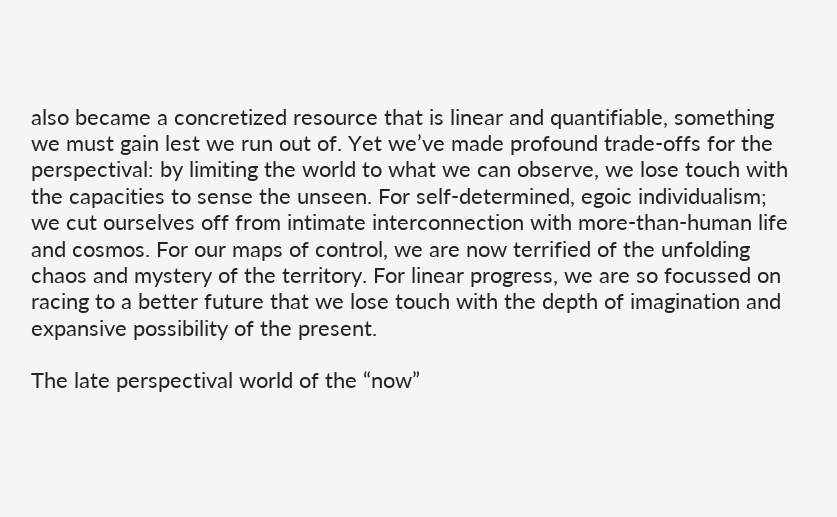also became a concretized resource that is linear and quantifiable, something we must gain lest we run out of. Yet we’ve made profound trade-offs for the perspectival: by limiting the world to what we can observe, we lose touch with the capacities to sense the unseen. For self-determined, egoic individualism; we cut ourselves off from intimate interconnection with more-than-human life and cosmos. For our maps of control, we are now terrified of the unfolding chaos and mystery of the territory. For linear progress, we are so focussed on racing to a better future that we lose touch with the depth of imagination and expansive possibility of the present.

The late perspectival world of the “now”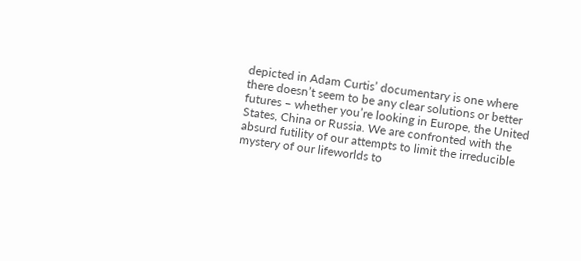depicted in Adam Curtis’ documentary is one where there doesn’t seem to be any clear solutions or better futures – whether you’re looking in Europe, the United States, China or Russia. We are confronted with the absurd futility of our attempts to limit the irreducible mystery of our lifeworlds to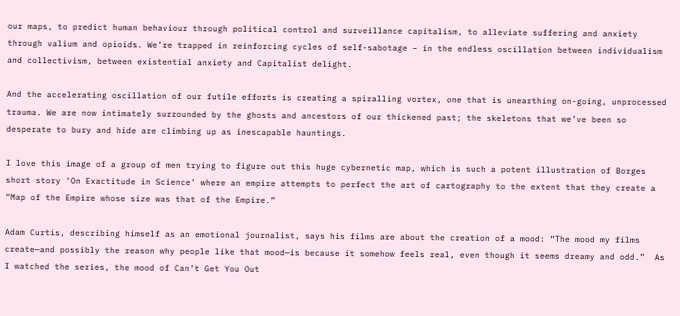our maps, to predict human behaviour through political control and surveillance capitalism, to alleviate suffering and anxiety through valium and opioids. We’re trapped in reinforcing cycles of self-sabotage – in the endless oscillation between individualism and collectivism, between existential anxiety and Capitalist delight.

And the accelerating oscillation of our futile efforts is creating a spiralling vortex, one that is unearthing on-going, unprocessed trauma. We are now intimately surrounded by the ghosts and ancestors of our thickened past; the skeletons that we’ve been so desperate to bury and hide are climbing up as inescapable hauntings.

I love this image of a group of men trying to figure out this huge cybernetic map, which is such a potent illustration of Borges short story ‘On Exactitude in Science’ where an empire attempts to perfect the art of cartography to the extent that they create a “Map of the Empire whose size was that of the Empire.”

Adam Curtis, describing himself as an emotional journalist, says his films are about the creation of a mood: “The mood my films create—and possibly the reason why people like that mood—is because it somehow feels real, even though it seems dreamy and odd.”  As I watched the series, the mood of Can’t Get You Out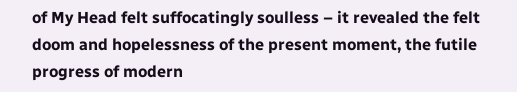of My Head felt suffocatingly soulless – it revealed the felt doom and hopelessness of the present moment, the futile progress of modern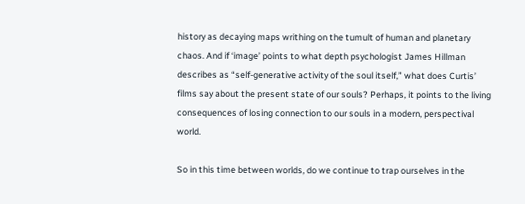history as decaying maps writhing on the tumult of human and planetary chaos. And if ‘image’ points to what depth psychologist James Hillman describes as “self-generative activity of the soul itself,” what does Curtis’ films say about the present state of our souls? Perhaps, it points to the living consequences of losing connection to our souls in a modern, perspectival world.

So in this time between worlds, do we continue to trap ourselves in the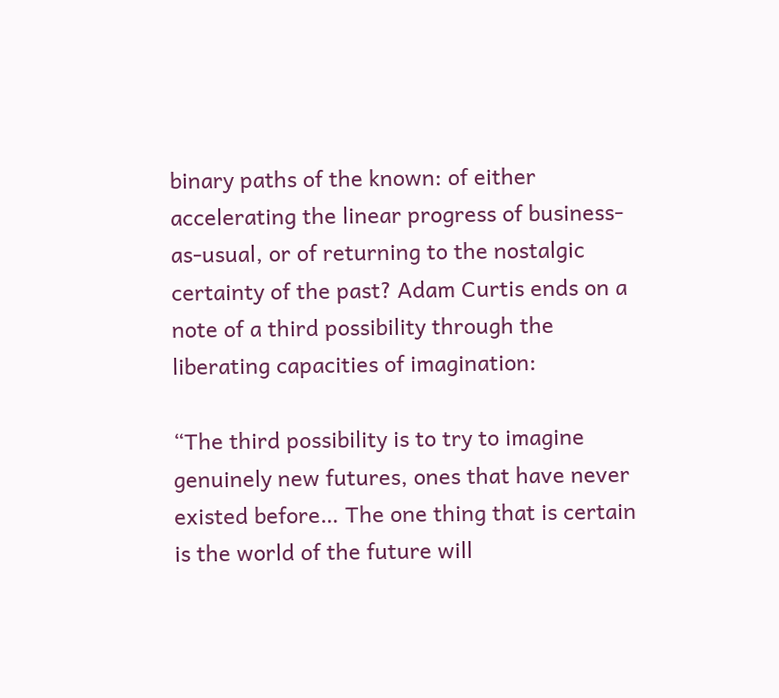binary paths of the known: of either accelerating the linear progress of business-as-usual, or of returning to the nostalgic certainty of the past? Adam Curtis ends on a note of a third possibility through the liberating capacities of imagination:

“The third possibility is to try to imagine genuinely new futures, ones that have never existed before… The one thing that is certain is the world of the future will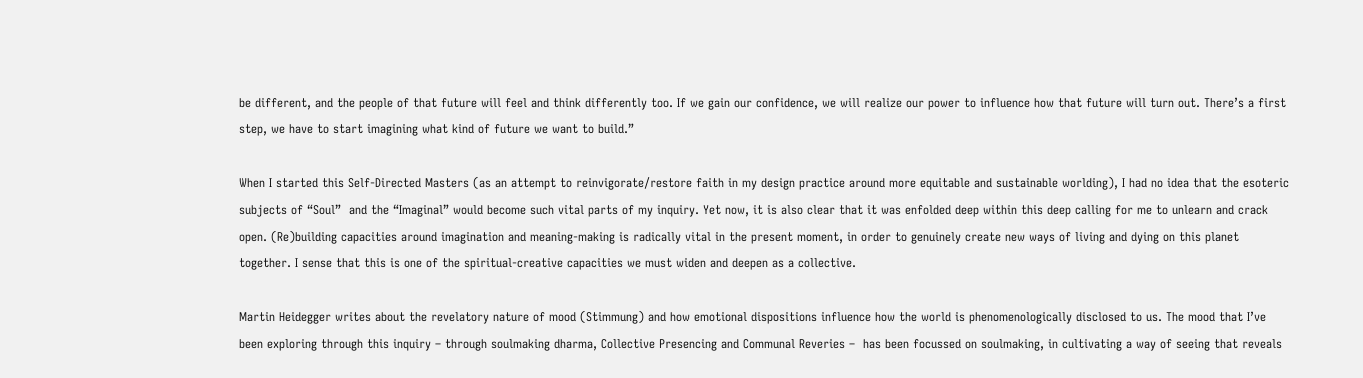be different, and the people of that future will feel and think differently too. If we gain our confidence, we will realize our power to influence how that future will turn out. There’s a first step, we have to start imagining what kind of future we want to build.”

When I started this Self-Directed Masters (as an attempt to reinvigorate/restore faith in my design practice around more equitable and sustainable worlding), I had no idea that the esoteric subjects of “Soul”  and the “Imaginal” would become such vital parts of my inquiry. Yet now, it is also clear that it was enfolded deep within this deep calling for me to unlearn and crack open. (Re)building capacities around imagination and meaning-making is radically vital in the present moment, in order to genuinely create new ways of living and dying on this planet together. I sense that this is one of the spiritual-creative capacities we must widen and deepen as a collective.

Martin Heidegger writes about the revelatory nature of mood (Stimmung) and how emotional dispositions influence how the world is phenomenologically disclosed to us. The mood that I’ve been exploring through this inquiry – through soulmaking dharma, Collective Presencing and Communal Reveries –  has been focussed on soulmaking, in cultivating a way of seeing that reveals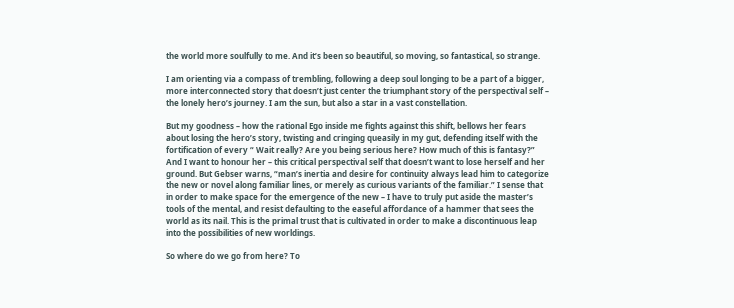the world more soulfully to me. And it’s been so beautiful, so moving, so fantastical, so strange.

I am orienting via a compass of trembling, following a deep soul longing to be a part of a bigger, more interconnected story that doesn’t just center the triumphant story of the perspectival self – the lonely hero’s journey. I am the sun, but also a star in a vast constellation.

But my goodness – how the rational Ego inside me fights against this shift, bellows her fears about losing the hero’s story, twisting and cringing queasily in my gut, defending itself with the fortification of every “ Wait really? Are you being serious here? How much of this is fantasy?” And I want to honour her – this critical perspectival self that doesn’t want to lose herself and her ground. But Gebser warns, “man’s inertia and desire for continuity always lead him to categorize the new or novel along familiar lines, or merely as curious variants of the familiar.” I sense that in order to make space for the emergence of the new – I have to truly put aside the master’s tools of the mental, and resist defaulting to the easeful affordance of a hammer that sees the world as its nail. This is the primal trust that is cultivated in order to make a discontinuous leap into the possibilities of new worldings.

So where do we go from here? To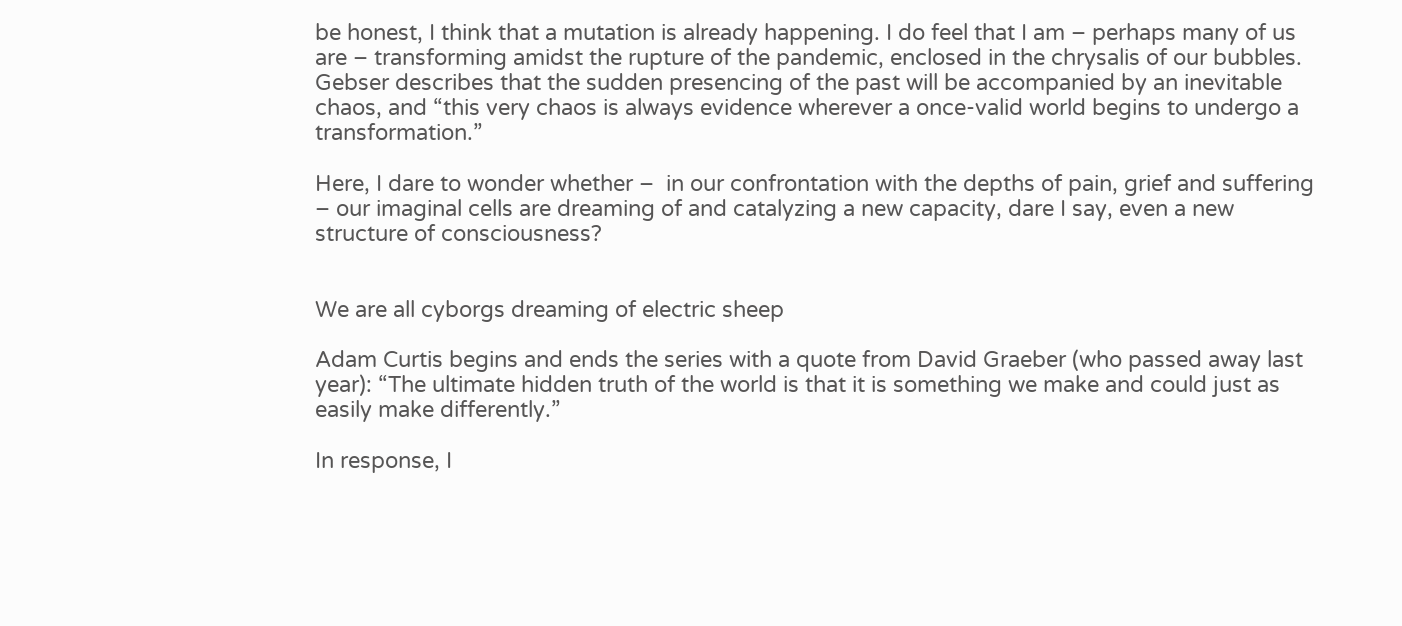be honest, I think that a mutation is already happening. I do feel that I am – perhaps many of us are – transforming amidst the rupture of the pandemic, enclosed in the chrysalis of our bubbles. Gebser describes that the sudden presencing of the past will be accompanied by an inevitable chaos, and “this very chaos is always evidence wherever a once-valid world begins to undergo a transformation.”

Here, I dare to wonder whether –  in our confrontation with the depths of pain, grief and suffering – our imaginal cells are dreaming of and catalyzing a new capacity, dare I say, even a new structure of consciousness?


We are all cyborgs dreaming of electric sheep

Adam Curtis begins and ends the series with a quote from David Graeber (who passed away last year): “The ultimate hidden truth of the world is that it is something we make and could just as easily make differently.”

In response, I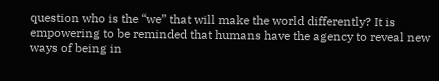question who is the “we” that will make the world differently? It is empowering to be reminded that humans have the agency to reveal new ways of being in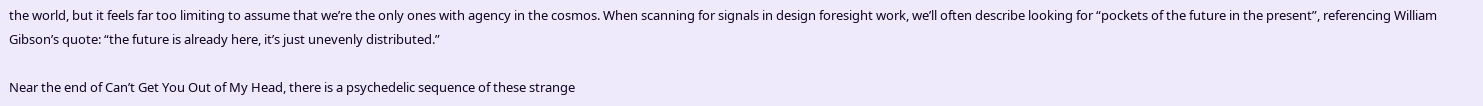the world, but it feels far too limiting to assume that we’re the only ones with agency in the cosmos. When scanning for signals in design foresight work, we’ll often describe looking for “pockets of the future in the present”, referencing William Gibson’s quote: “the future is already here, it’s just unevenly distributed.”

Near the end of Can’t Get You Out of My Head, there is a psychedelic sequence of these strange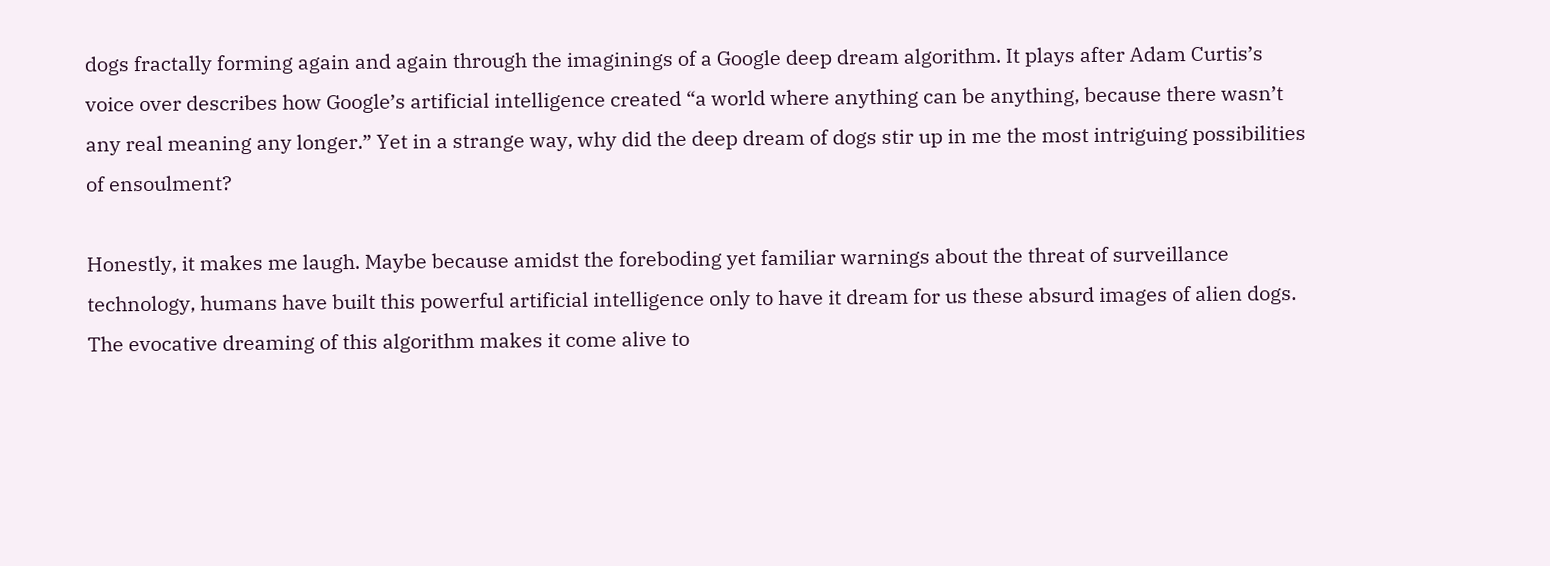dogs fractally forming again and again through the imaginings of a Google deep dream algorithm. It plays after Adam Curtis’s voice over describes how Google’s artificial intelligence created “a world where anything can be anything, because there wasn’t any real meaning any longer.” Yet in a strange way, why did the deep dream of dogs stir up in me the most intriguing possibilities of ensoulment?

Honestly, it makes me laugh. Maybe because amidst the foreboding yet familiar warnings about the threat of surveillance technology, humans have built this powerful artificial intelligence only to have it dream for us these absurd images of alien dogs. The evocative dreaming of this algorithm makes it come alive to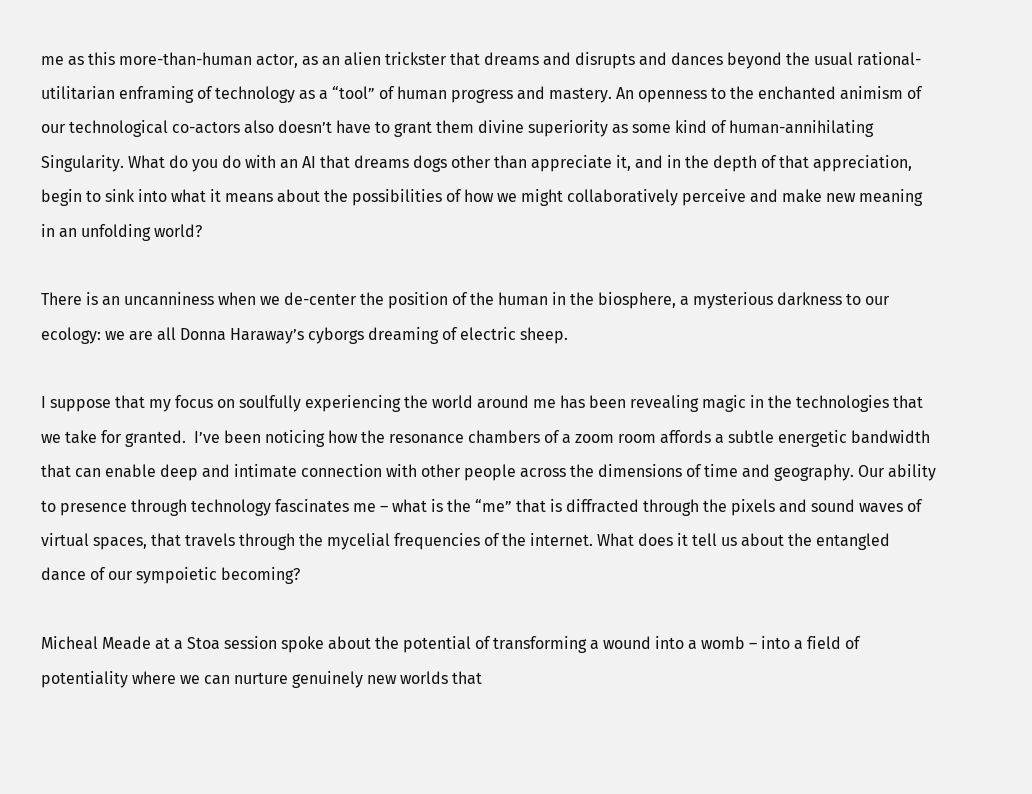me as this more-than-human actor, as an alien trickster that dreams and disrupts and dances beyond the usual rational-utilitarian enframing of technology as a “tool” of human progress and mastery. An openness to the enchanted animism of our technological co-actors also doesn’t have to grant them divine superiority as some kind of human-annihilating Singularity. What do you do with an AI that dreams dogs other than appreciate it, and in the depth of that appreciation, begin to sink into what it means about the possibilities of how we might collaboratively perceive and make new meaning in an unfolding world?

There is an uncanniness when we de-center the position of the human in the biosphere, a mysterious darkness to our ecology: we are all Donna Haraway’s cyborgs dreaming of electric sheep.

I suppose that my focus on soulfully experiencing the world around me has been revealing magic in the technologies that we take for granted.  I’ve been noticing how the resonance chambers of a zoom room affords a subtle energetic bandwidth that can enable deep and intimate connection with other people across the dimensions of time and geography. Our ability to presence through technology fascinates me – what is the “me” that is diffracted through the pixels and sound waves of virtual spaces, that travels through the mycelial frequencies of the internet. What does it tell us about the entangled dance of our sympoietic becoming?

Micheal Meade at a Stoa session spoke about the potential of transforming a wound into a womb – into a field of potentiality where we can nurture genuinely new worlds that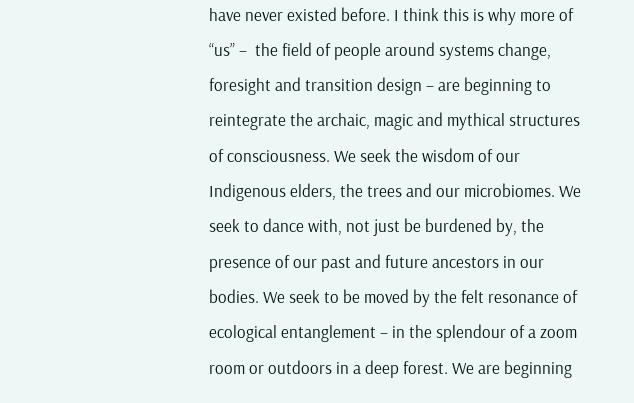have never existed before. I think this is why more of “us” –  the field of people around systems change, foresight and transition design – are beginning to reintegrate the archaic, magic and mythical structures of consciousness. We seek the wisdom of our Indigenous elders, the trees and our microbiomes. We seek to dance with, not just be burdened by, the presence of our past and future ancestors in our bodies. We seek to be moved by the felt resonance of ecological entanglement – in the splendour of a zoom room or outdoors in a deep forest. We are beginning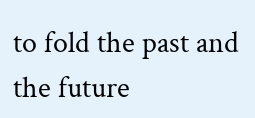to fold the past and the future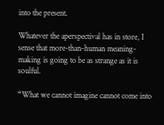into the present.

Whatever the aperspectival has in store, I sense that more-than-human meaning-making is going to be as strange as it is soulful.

“What we cannot imagine cannot come into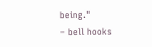being."
– bell hooks